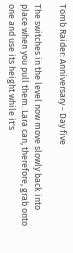Tomb Raider: Anniversary - Day five

The switches in the level now move slowly back into place when you pull them. Lara can, therefore, grab onto one and use its height while it's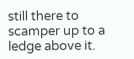still there to scamper up to a ledge above it.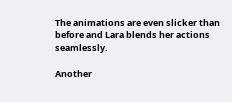The animations are even slicker than before and Lara blends her actions seamlessly.

Another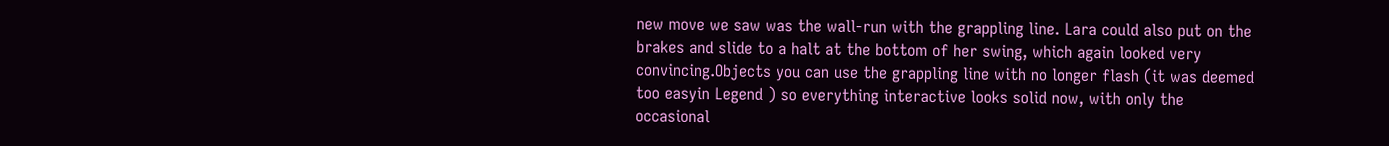new move we saw was the wall-run with the grappling line. Lara could also put on the brakes and slide to a halt at the bottom of her swing, which again looked very convincing.Objects you can use the grappling line with no longer flash (it was deemed too easyin Legend ) so everything interactive looks solid now, with only the occasional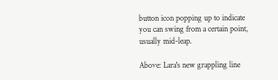button icon popping up to indicate you can swing from a certain point, usually mid-leap.

Above: Lara's new grappling line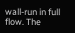wall-run in full flow. The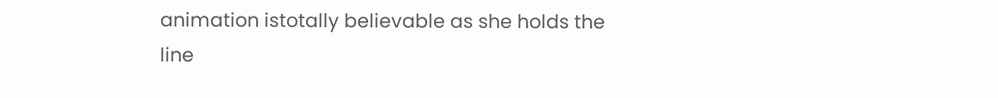animation istotally believable as she holds the line